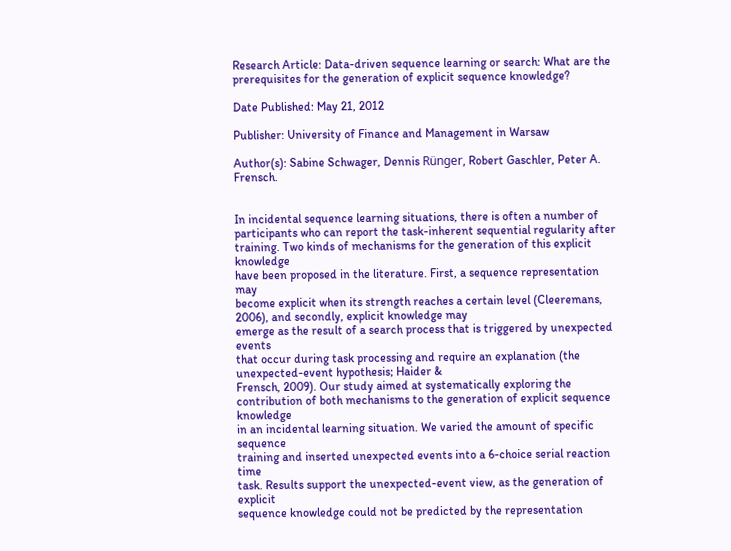Research Article: Data-driven sequence learning or search: What are the prerequisites for the generation of explicit sequence knowledge?

Date Published: May 21, 2012

Publisher: University of Finance and Management in Warsaw

Author(s): Sabine Schwager, Dennis Rünger, Robert Gaschler, Peter A. Frensch.


In incidental sequence learning situations, there is often a number of
participants who can report the task-inherent sequential regularity after
training. Two kinds of mechanisms for the generation of this explicit knowledge
have been proposed in the literature. First, a sequence representation may
become explicit when its strength reaches a certain level (Cleeremans, 2006), and secondly, explicit knowledge may
emerge as the result of a search process that is triggered by unexpected events
that occur during task processing and require an explanation (the
unexpected-event hypothesis; Haider &
Frensch, 2009). Our study aimed at systematically exploring the
contribution of both mechanisms to the generation of explicit sequence knowledge
in an incidental learning situation. We varied the amount of specific sequence
training and inserted unexpected events into a 6-choice serial reaction time
task. Results support the unexpected-event view, as the generation of explicit
sequence knowledge could not be predicted by the representation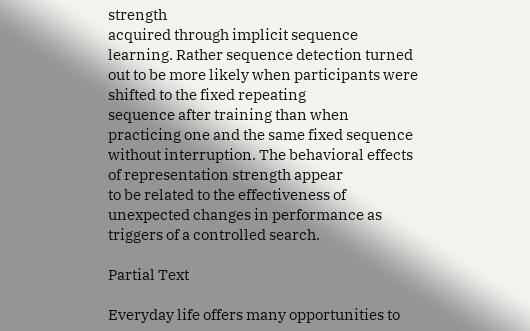strength
acquired through implicit sequence learning. Rather sequence detection turned
out to be more likely when participants were shifted to the fixed repeating
sequence after training than when practicing one and the same fixed sequence
without interruption. The behavioral effects of representation strength appear
to be related to the effectiveness of unexpected changes in performance as
triggers of a controlled search.

Partial Text

Everyday life offers many opportunities to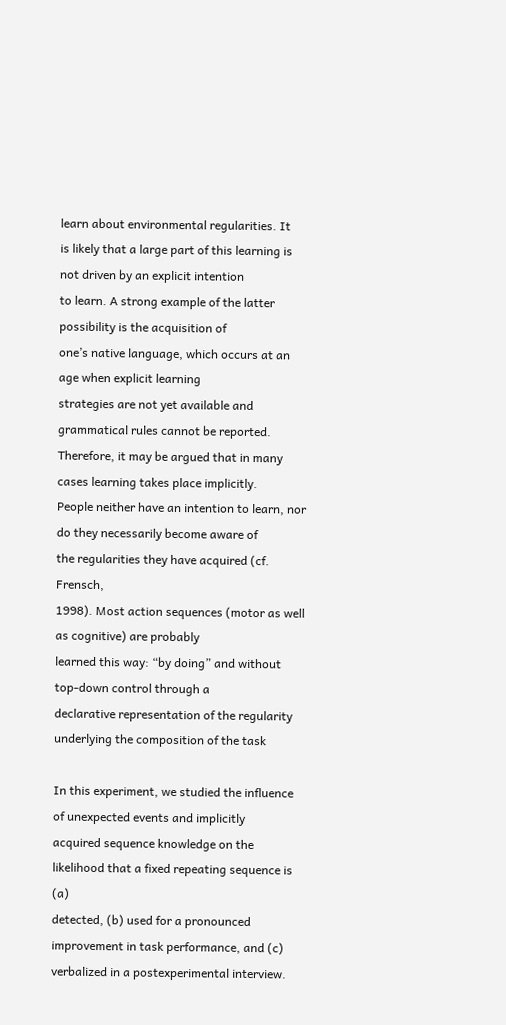learn about environmental regularities. It
is likely that a large part of this learning is not driven by an explicit intention
to learn. A strong example of the latter possibility is the acquisition of
one’s native language, which occurs at an age when explicit learning
strategies are not yet available and grammatical rules cannot be reported.
Therefore, it may be argued that in many cases learning takes place implicitly.
People neither have an intention to learn, nor do they necessarily become aware of
the regularities they have acquired (cf. Frensch,
1998). Most action sequences (motor as well as cognitive) are probably
learned this way: “by doing” and without top-down control through a
declarative representation of the regularity underlying the composition of the task

In this experiment, we studied the influence of unexpected events and implicitly
acquired sequence knowledge on the likelihood that a fixed repeating sequence is (a)
detected, (b) used for a pronounced improvement in task performance, and (c)
verbalized in a postexperimental interview.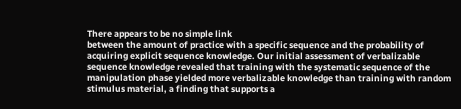There appears to be no simple link
between the amount of practice with a specific sequence and the probability of
acquiring explicit sequence knowledge. Our initial assessment of verbalizable
sequence knowledge revealed that training with the systematic sequence of the
manipulation phase yielded more verbalizable knowledge than training with random
stimulus material, a finding that supports a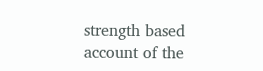strength based account of the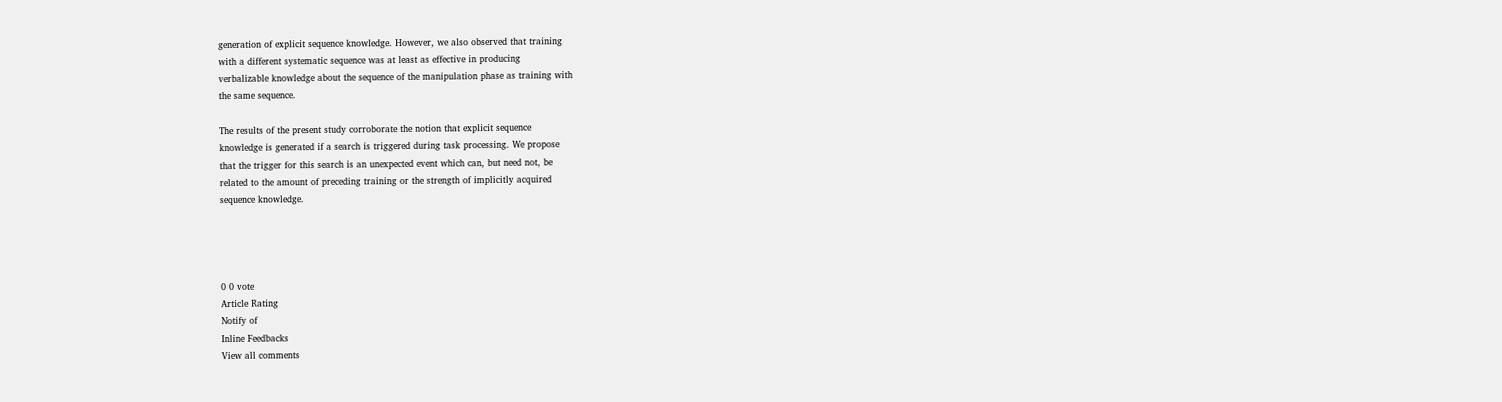generation of explicit sequence knowledge. However, we also observed that training
with a different systematic sequence was at least as effective in producing
verbalizable knowledge about the sequence of the manipulation phase as training with
the same sequence.

The results of the present study corroborate the notion that explicit sequence
knowledge is generated if a search is triggered during task processing. We propose
that the trigger for this search is an unexpected event which can, but need not, be
related to the amount of preceding training or the strength of implicitly acquired
sequence knowledge.




0 0 vote
Article Rating
Notify of
Inline Feedbacks
View all comments